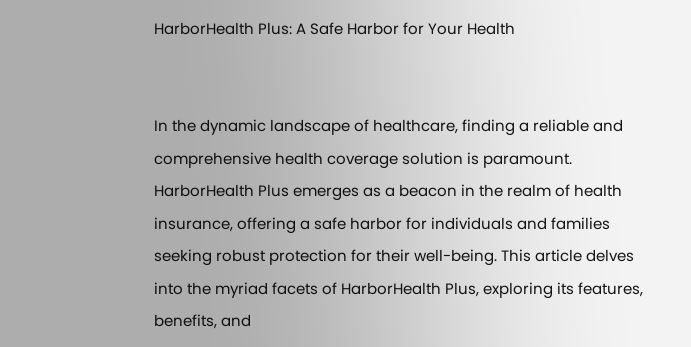HarborHealth Plus: A Safe Harbor for Your Health


In the dynamic landscape of healthcare, finding a reliable and comprehensive health coverage solution is paramount. HarborHealth Plus emerges as a beacon in the realm of health insurance, offering a safe harbor for individuals and families seeking robust protection for their well-being. This article delves into the myriad facets of HarborHealth Plus, exploring its features, benefits, and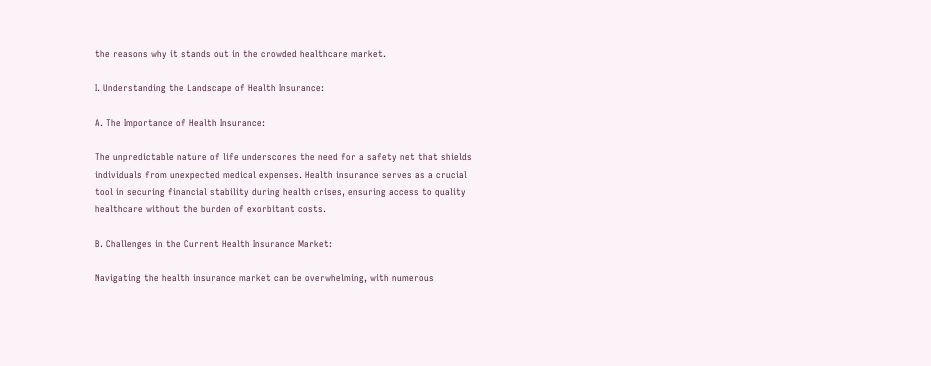the reasons why it stands out in the crowded healthcare market.

I. Understanding the Landscape of Health Insurance:

A. The Importance of Health Insurance:

The unpredictable nature of life underscores the need for a safety net that shields individuals from unexpected medical expenses. Health insurance serves as a crucial tool in securing financial stability during health crises, ensuring access to quality healthcare without the burden of exorbitant costs.

B. Challenges in the Current Health Insurance Market:

Navigating the health insurance market can be overwhelming, with numerous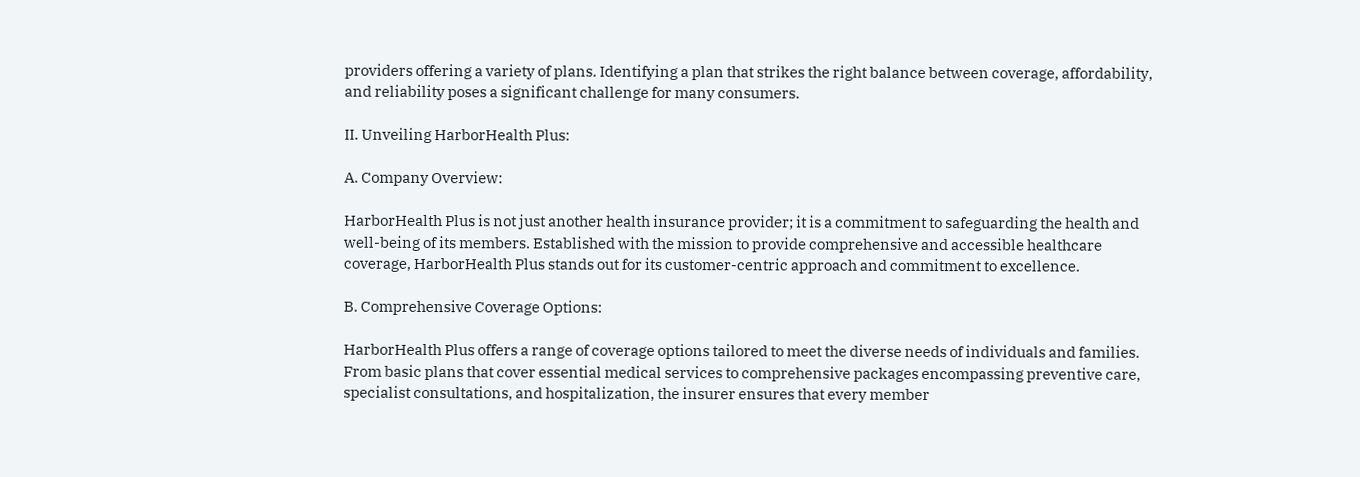providers offering a variety of plans. Identifying a plan that strikes the right balance between coverage, affordability, and reliability poses a significant challenge for many consumers.

II. Unveiling HarborHealth Plus:

A. Company Overview:

HarborHealth Plus is not just another health insurance provider; it is a commitment to safeguarding the health and well-being of its members. Established with the mission to provide comprehensive and accessible healthcare coverage, HarborHealth Plus stands out for its customer-centric approach and commitment to excellence.

B. Comprehensive Coverage Options:

HarborHealth Plus offers a range of coverage options tailored to meet the diverse needs of individuals and families. From basic plans that cover essential medical services to comprehensive packages encompassing preventive care, specialist consultations, and hospitalization, the insurer ensures that every member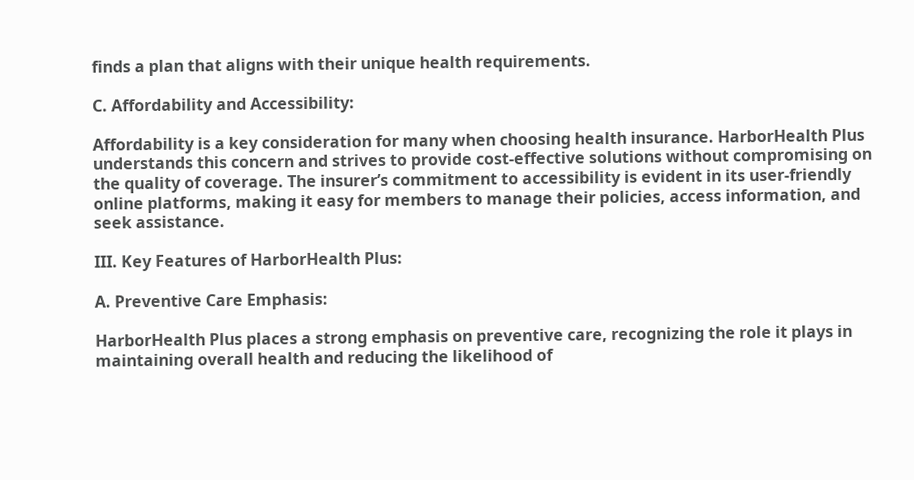finds a plan that aligns with their unique health requirements.

C. Affordability and Accessibility:

Affordability is a key consideration for many when choosing health insurance. HarborHealth Plus understands this concern and strives to provide cost-effective solutions without compromising on the quality of coverage. The insurer’s commitment to accessibility is evident in its user-friendly online platforms, making it easy for members to manage their policies, access information, and seek assistance.

III. Key Features of HarborHealth Plus:

A. Preventive Care Emphasis:

HarborHealth Plus places a strong emphasis on preventive care, recognizing the role it plays in maintaining overall health and reducing the likelihood of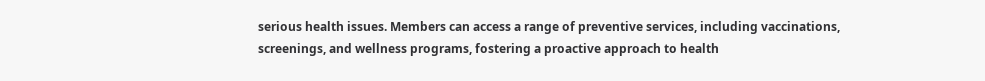serious health issues. Members can access a range of preventive services, including vaccinations, screenings, and wellness programs, fostering a proactive approach to health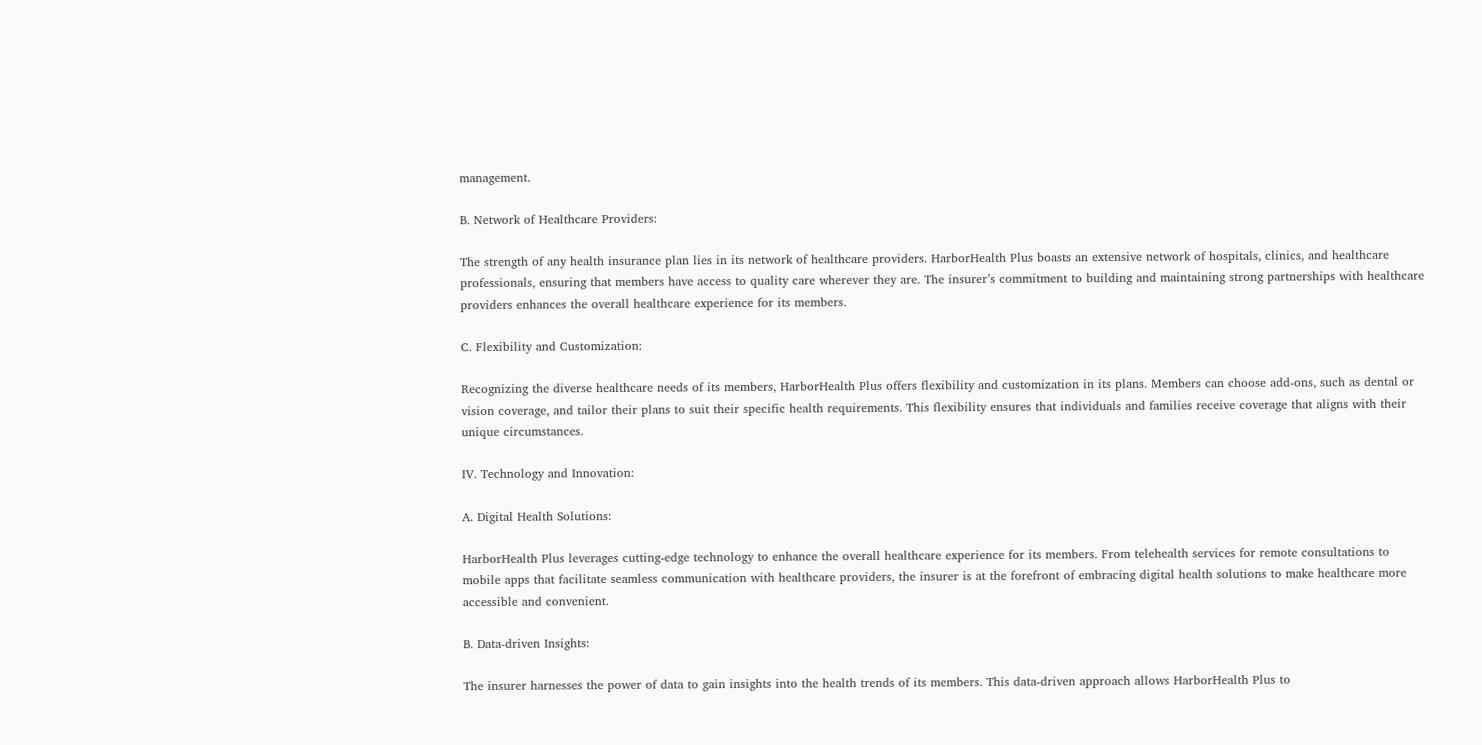management.

B. Network of Healthcare Providers:

The strength of any health insurance plan lies in its network of healthcare providers. HarborHealth Plus boasts an extensive network of hospitals, clinics, and healthcare professionals, ensuring that members have access to quality care wherever they are. The insurer’s commitment to building and maintaining strong partnerships with healthcare providers enhances the overall healthcare experience for its members.

C. Flexibility and Customization:

Recognizing the diverse healthcare needs of its members, HarborHealth Plus offers flexibility and customization in its plans. Members can choose add-ons, such as dental or vision coverage, and tailor their plans to suit their specific health requirements. This flexibility ensures that individuals and families receive coverage that aligns with their unique circumstances.

IV. Technology and Innovation:

A. Digital Health Solutions:

HarborHealth Plus leverages cutting-edge technology to enhance the overall healthcare experience for its members. From telehealth services for remote consultations to mobile apps that facilitate seamless communication with healthcare providers, the insurer is at the forefront of embracing digital health solutions to make healthcare more accessible and convenient.

B. Data-driven Insights:

The insurer harnesses the power of data to gain insights into the health trends of its members. This data-driven approach allows HarborHealth Plus to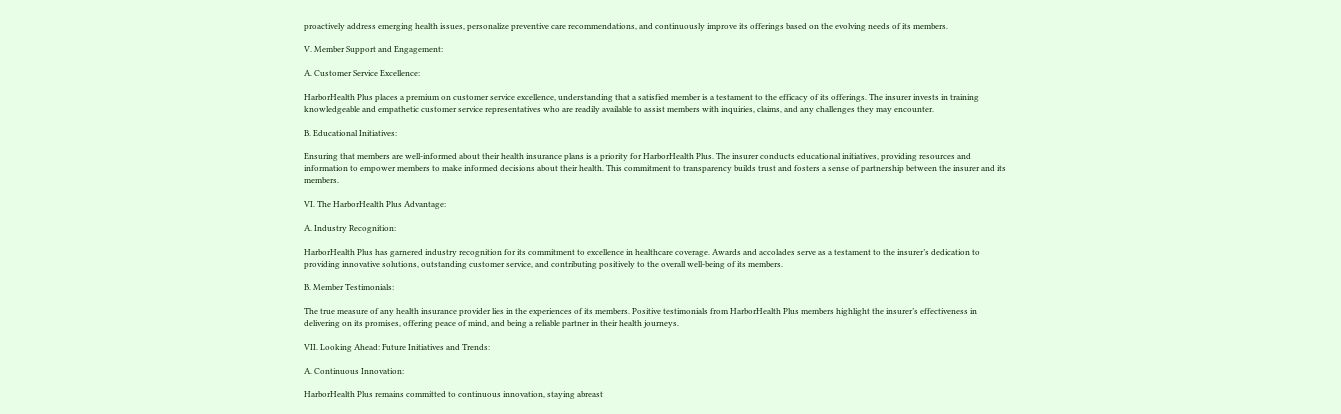proactively address emerging health issues, personalize preventive care recommendations, and continuously improve its offerings based on the evolving needs of its members.

V. Member Support and Engagement:

A. Customer Service Excellence:

HarborHealth Plus places a premium on customer service excellence, understanding that a satisfied member is a testament to the efficacy of its offerings. The insurer invests in training knowledgeable and empathetic customer service representatives who are readily available to assist members with inquiries, claims, and any challenges they may encounter.

B. Educational Initiatives:

Ensuring that members are well-informed about their health insurance plans is a priority for HarborHealth Plus. The insurer conducts educational initiatives, providing resources and information to empower members to make informed decisions about their health. This commitment to transparency builds trust and fosters a sense of partnership between the insurer and its members.

VI. The HarborHealth Plus Advantage:

A. Industry Recognition:

HarborHealth Plus has garnered industry recognition for its commitment to excellence in healthcare coverage. Awards and accolades serve as a testament to the insurer’s dedication to providing innovative solutions, outstanding customer service, and contributing positively to the overall well-being of its members.

B. Member Testimonials:

The true measure of any health insurance provider lies in the experiences of its members. Positive testimonials from HarborHealth Plus members highlight the insurer’s effectiveness in delivering on its promises, offering peace of mind, and being a reliable partner in their health journeys.

VII. Looking Ahead: Future Initiatives and Trends:

A. Continuous Innovation:

HarborHealth Plus remains committed to continuous innovation, staying abreast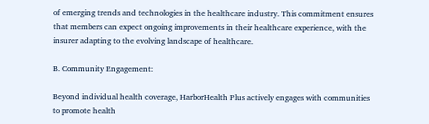of emerging trends and technologies in the healthcare industry. This commitment ensures that members can expect ongoing improvements in their healthcare experience, with the insurer adapting to the evolving landscape of healthcare.

B. Community Engagement:

Beyond individual health coverage, HarborHealth Plus actively engages with communities to promote health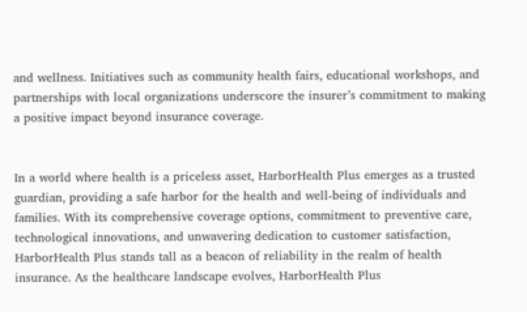and wellness. Initiatives such as community health fairs, educational workshops, and partnerships with local organizations underscore the insurer’s commitment to making a positive impact beyond insurance coverage.


In a world where health is a priceless asset, HarborHealth Plus emerges as a trusted guardian, providing a safe harbor for the health and well-being of individuals and families. With its comprehensive coverage options, commitment to preventive care, technological innovations, and unwavering dedication to customer satisfaction, HarborHealth Plus stands tall as a beacon of reliability in the realm of health insurance. As the healthcare landscape evolves, HarborHealth Plus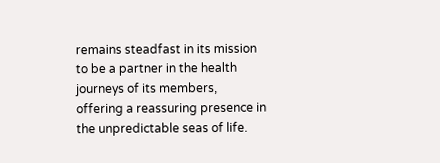remains steadfast in its mission to be a partner in the health journeys of its members, offering a reassuring presence in the unpredictable seas of life.